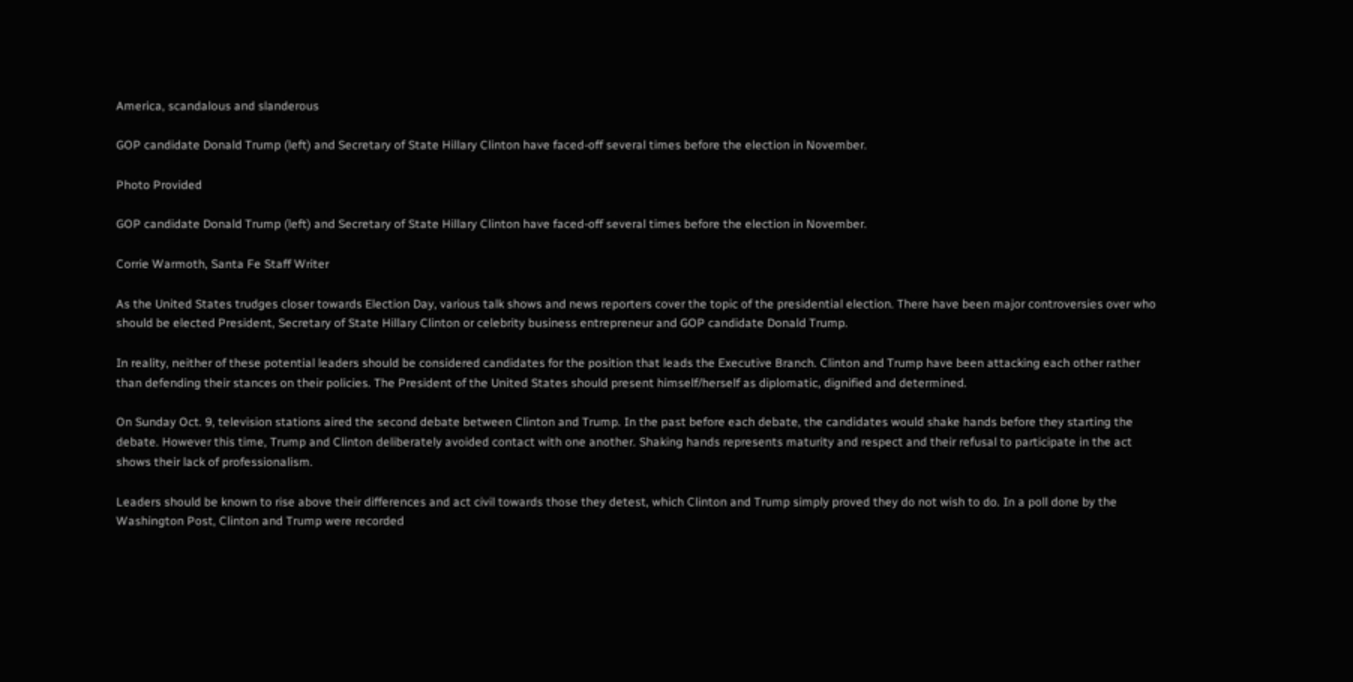America, scandalous and slanderous

GOP candidate Donald Trump (left) and Secretary of State Hillary Clinton have faced-off several times before the election in November.

Photo Provided

GOP candidate Donald Trump (left) and Secretary of State Hillary Clinton have faced-off several times before the election in November.

Corrie Warmoth, Santa Fe Staff Writer

As the United States trudges closer towards Election Day, various talk shows and news reporters cover the topic of the presidential election. There have been major controversies over who should be elected President, Secretary of State Hillary Clinton or celebrity business entrepreneur and GOP candidate Donald Trump.

In reality, neither of these potential leaders should be considered candidates for the position that leads the Executive Branch. Clinton and Trump have been attacking each other rather than defending their stances on their policies. The President of the United States should present himself/herself as diplomatic, dignified and determined.

On Sunday Oct. 9, television stations aired the second debate between Clinton and Trump. In the past before each debate, the candidates would shake hands before they starting the debate. However this time, Trump and Clinton deliberately avoided contact with one another. Shaking hands represents maturity and respect and their refusal to participate in the act shows their lack of professionalism.

Leaders should be known to rise above their differences and act civil towards those they detest, which Clinton and Trump simply proved they do not wish to do. In a poll done by the Washington Post, Clinton and Trump were recorded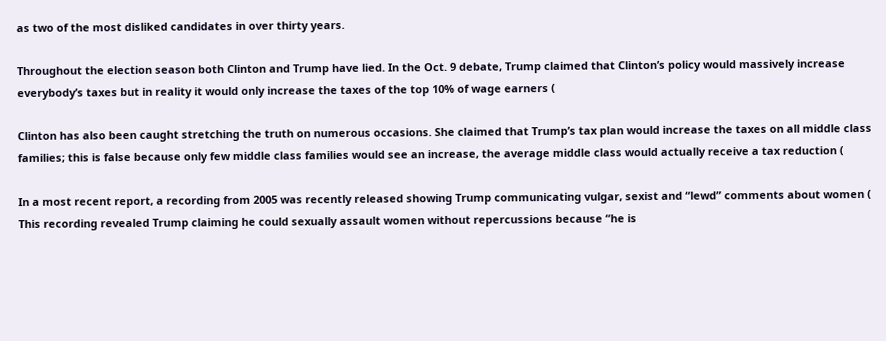as two of the most disliked candidates in over thirty years.

Throughout the election season both Clinton and Trump have lied. In the Oct. 9 debate, Trump claimed that Clinton’s policy would massively increase everybody’s taxes but in reality it would only increase the taxes of the top 10% of wage earners (

Clinton has also been caught stretching the truth on numerous occasions. She claimed that Trump’s tax plan would increase the taxes on all middle class families; this is false because only few middle class families would see an increase, the average middle class would actually receive a tax reduction (

In a most recent report, a recording from 2005 was recently released showing Trump communicating vulgar, sexist and “lewd” comments about women (  This recording revealed Trump claiming he could sexually assault women without repercussions because “he is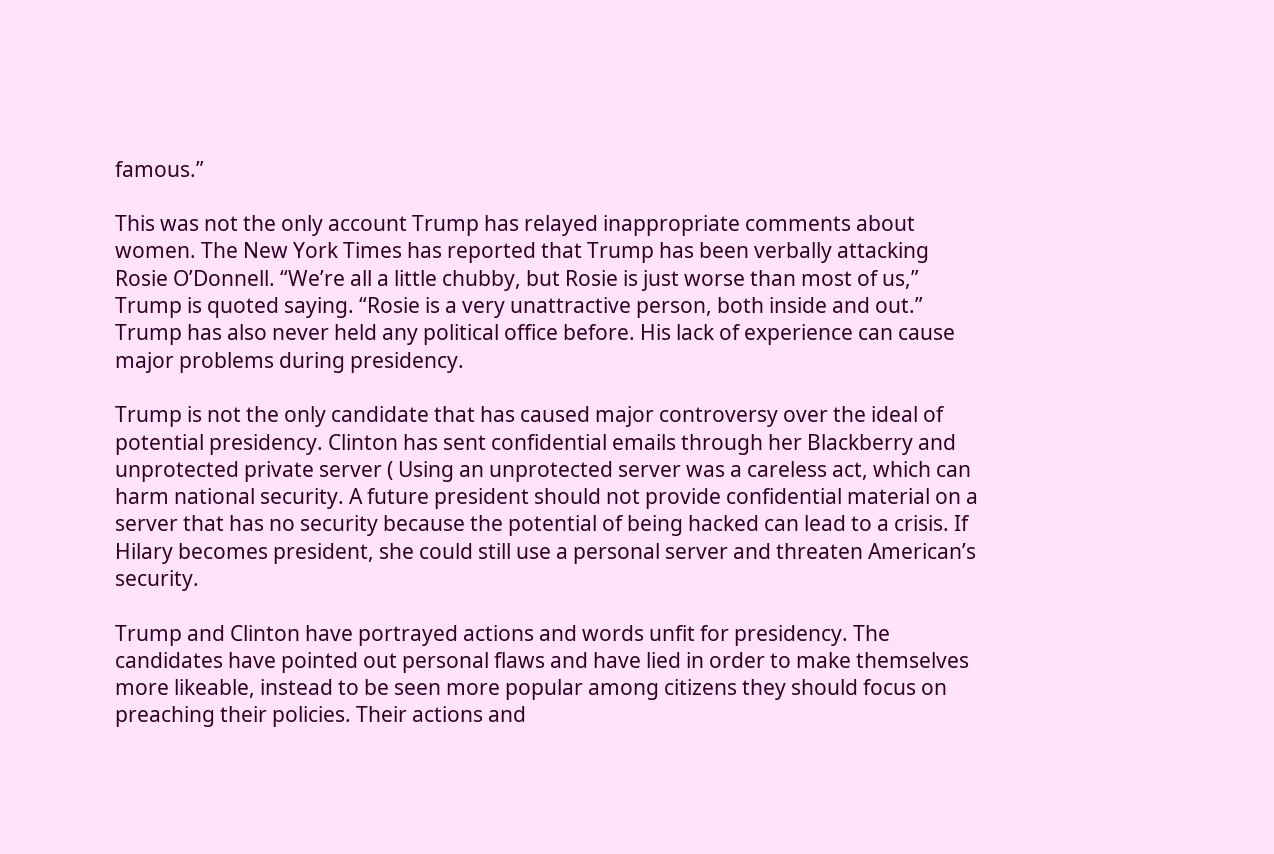famous.”

This was not the only account Trump has relayed inappropriate comments about women. The New York Times has reported that Trump has been verbally attacking Rosie O’Donnell. “We’re all a little chubby, but Rosie is just worse than most of us,” Trump is quoted saying. “Rosie is a very unattractive person, both inside and out.”  Trump has also never held any political office before. His lack of experience can cause major problems during presidency.

Trump is not the only candidate that has caused major controversy over the ideal of potential presidency. Clinton has sent confidential emails through her Blackberry and unprotected private server ( Using an unprotected server was a careless act, which can harm national security. A future president should not provide confidential material on a server that has no security because the potential of being hacked can lead to a crisis. If Hilary becomes president, she could still use a personal server and threaten American’s security.

Trump and Clinton have portrayed actions and words unfit for presidency. The candidates have pointed out personal flaws and have lied in order to make themselves more likeable, instead to be seen more popular among citizens they should focus on preaching their policies. Their actions and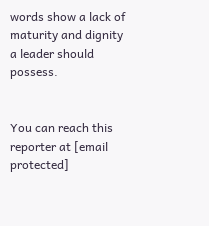words show a lack of maturity and dignity a leader should possess.


You can reach this reporter at [email protected]